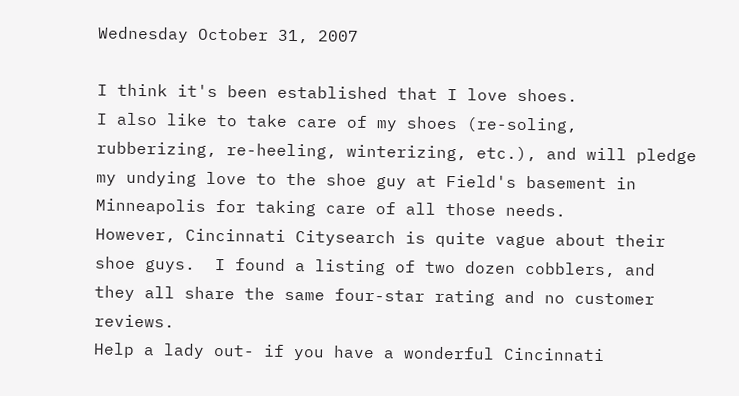Wednesday October 31, 2007

I think it's been established that I love shoes.
I also like to take care of my shoes (re-soling, rubberizing, re-heeling, winterizing, etc.), and will pledge my undying love to the shoe guy at Field's basement in Minneapolis for taking care of all those needs.
However, Cincinnati Citysearch is quite vague about their shoe guys.  I found a listing of two dozen cobblers, and they all share the same four-star rating and no customer reviews.
Help a lady out- if you have a wonderful Cincinnati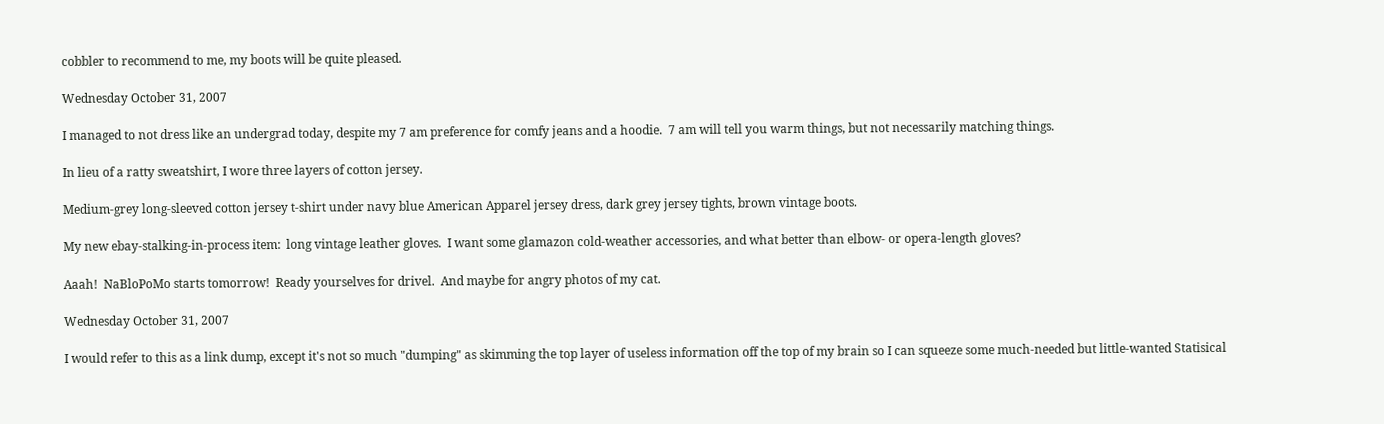cobbler to recommend to me, my boots will be quite pleased.

Wednesday October 31, 2007

I managed to not dress like an undergrad today, despite my 7 am preference for comfy jeans and a hoodie.  7 am will tell you warm things, but not necessarily matching things.

In lieu of a ratty sweatshirt, I wore three layers of cotton jersey.

Medium-grey long-sleeved cotton jersey t-shirt under navy blue American Apparel jersey dress, dark grey jersey tights, brown vintage boots.

My new ebay-stalking-in-process item:  long vintage leather gloves.  I want some glamazon cold-weather accessories, and what better than elbow- or opera-length gloves?

Aaah!  NaBloPoMo starts tomorrow!  Ready yourselves for drivel.  And maybe for angry photos of my cat.

Wednesday October 31, 2007

I would refer to this as a link dump, except it's not so much "dumping" as skimming the top layer of useless information off the top of my brain so I can squeeze some much-needed but little-wanted Statisical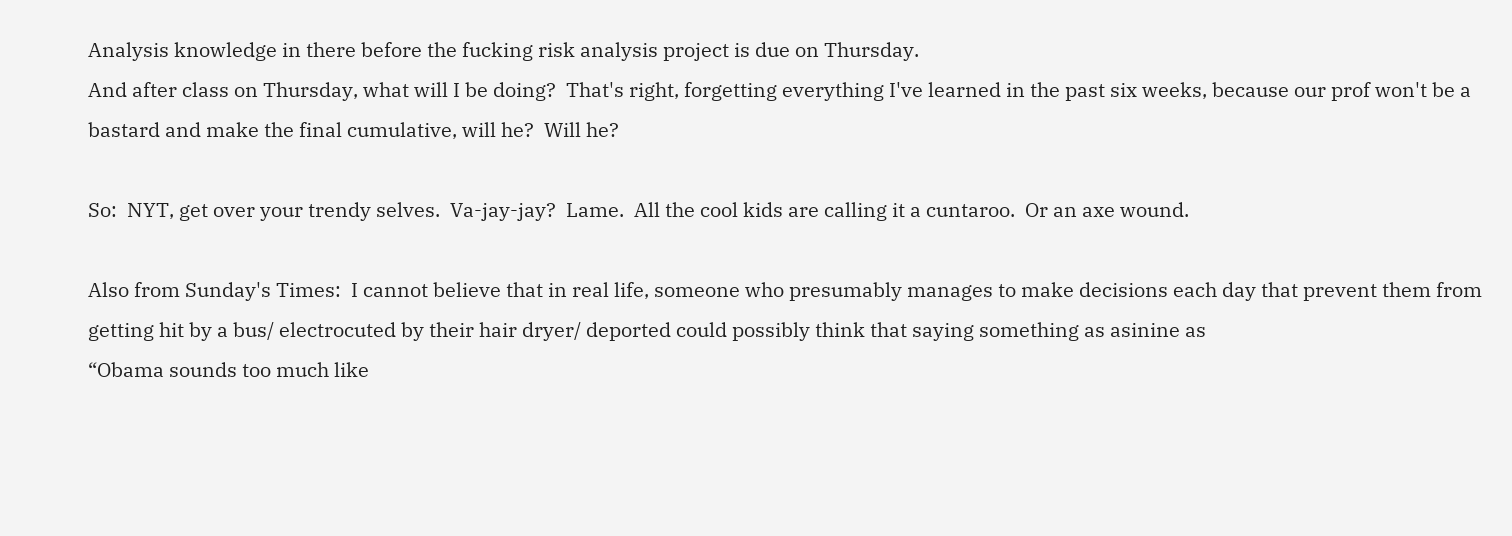Analysis knowledge in there before the fucking risk analysis project is due on Thursday.
And after class on Thursday, what will I be doing?  That's right, forgetting everything I've learned in the past six weeks, because our prof won't be a bastard and make the final cumulative, will he?  Will he?

So:  NYT, get over your trendy selves.  Va-jay-jay?  Lame.  All the cool kids are calling it a cuntaroo.  Or an axe wound.

Also from Sunday's Times:  I cannot believe that in real life, someone who presumably manages to make decisions each day that prevent them from getting hit by a bus/ electrocuted by their hair dryer/ deported could possibly think that saying something as asinine as
“Obama sounds too much like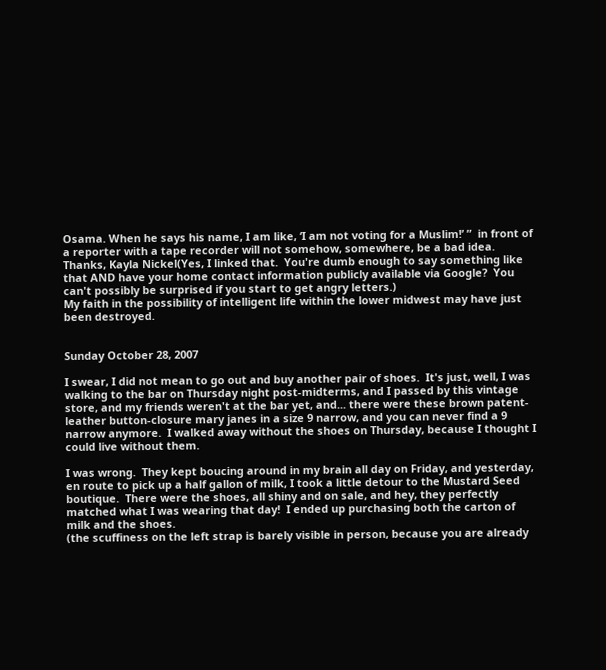Osama. When he says his name, I am like, ‘I am not voting for a Muslim!’ ”  in front of a reporter with a tape recorder will not somehow, somewhere, be a bad idea.  Thanks, Kayla Nickel(Yes, I linked that.  You're dumb enough to say something like that AND have your home contact information publicly available via Google?  You can't possibly be surprised if you start to get angry letters.)
My faith in the possibility of intelligent life within the lower midwest may have just been destroyed.


Sunday October 28, 2007

I swear, I did not mean to go out and buy another pair of shoes.  It's just, well, I was walking to the bar on Thursday night post-midterms, and I passed by this vintage store, and my friends weren't at the bar yet, and... there were these brown patent-leather button-closure mary janes in a size 9 narrow, and you can never find a 9 narrow anymore.  I walked away without the shoes on Thursday, because I thought I could live without them.

I was wrong.  They kept boucing around in my brain all day on Friday, and yesterday, en route to pick up a half gallon of milk, I took a little detour to the Mustard Seed boutique.  There were the shoes, all shiny and on sale, and hey, they perfectly matched what I was wearing that day!  I ended up purchasing both the carton of milk and the shoes.
(the scuffiness on the left strap is barely visible in person, because you are already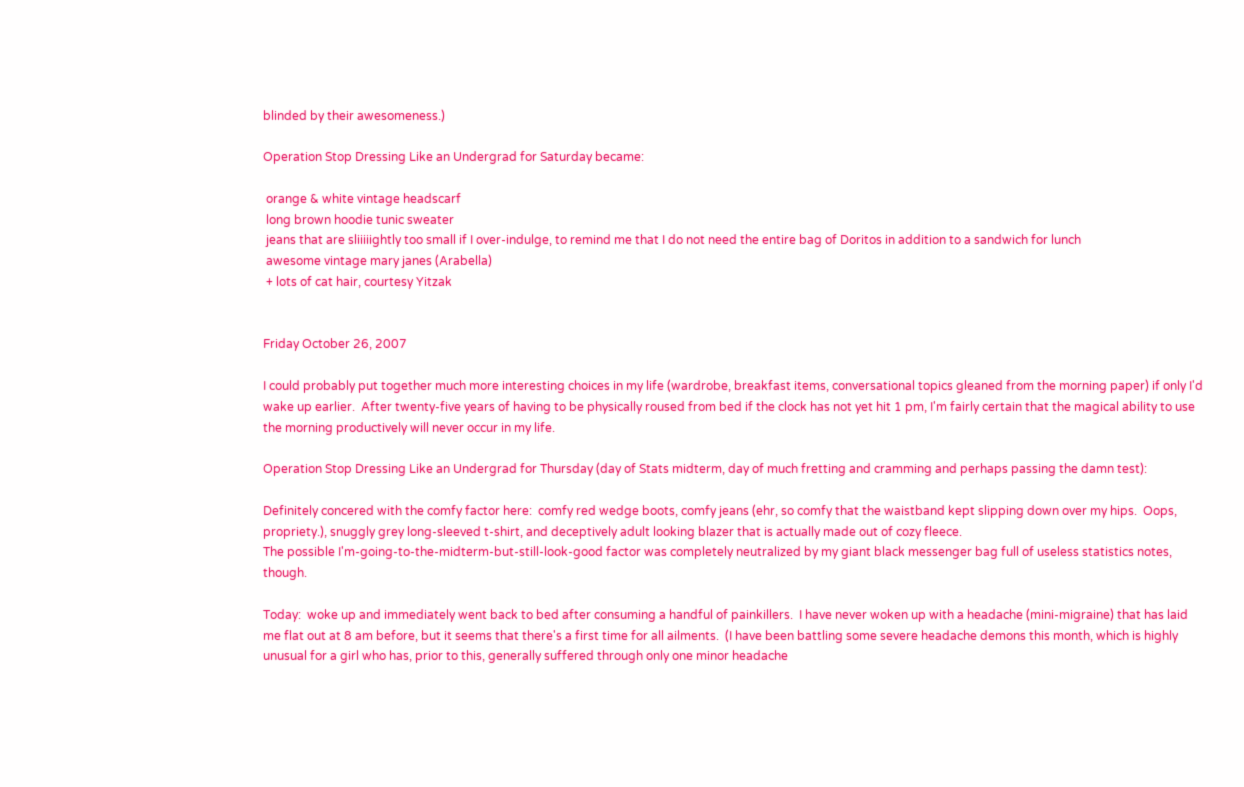blinded by their awesomeness.)

Operation Stop Dressing Like an Undergrad for Saturday became:

 orange & white vintage headscarf
 long brown hoodie tunic sweater
 jeans that are sliiiiightly too small if I over-indulge, to remind me that I do not need the entire bag of Doritos in addition to a sandwich for lunch
 awesome vintage mary janes (Arabella)
 + lots of cat hair, courtesy Yitzak


Friday October 26, 2007

I could probably put together much more interesting choices in my life (wardrobe, breakfast items, conversational topics gleaned from the morning paper) if only I'd wake up earlier.  After twenty-five years of having to be physically roused from bed if the clock has not yet hit 1 pm, I'm fairly certain that the magical ability to use the morning productively will never occur in my life.

Operation Stop Dressing Like an Undergrad for Thursday (day of Stats midterm, day of much fretting and cramming and perhaps passing the damn test):

Definitely concered with the comfy factor here:  comfy red wedge boots, comfy jeans (ehr, so comfy that the waistband kept slipping down over my hips.  Oops, propriety.), snuggly grey long-sleeved t-shirt, and deceptively adult looking blazer that is actually made out of cozy fleece.
The possible I'm-going-to-the-midterm-but-still-look-good factor was completely neutralized by my giant black messenger bag full of useless statistics notes, though.

Today:  woke up and immediately went back to bed after consuming a handful of painkillers.  I have never woken up with a headache (mini-migraine) that has laid me flat out at 8 am before, but it seems that there's a first time for all ailments.  (I have been battling some severe headache demons this month, which is highly unusual for a girl who has, prior to this, generally suffered through only one minor headache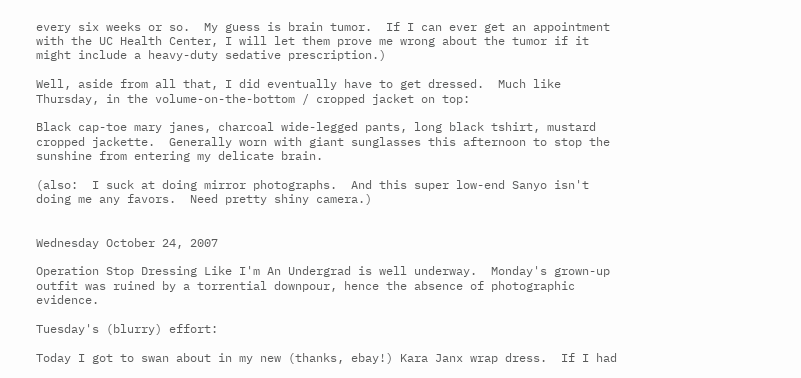every six weeks or so.  My guess is brain tumor.  If I can ever get an appointment with the UC Health Center, I will let them prove me wrong about the tumor if it might include a heavy-duty sedative prescription.)

Well, aside from all that, I did eventually have to get dressed.  Much like Thursday, in the volume-on-the-bottom / cropped jacket on top:

Black cap-toe mary janes, charcoal wide-legged pants, long black tshirt, mustard cropped jackette.  Generally worn with giant sunglasses this afternoon to stop the sunshine from entering my delicate brain.

(also:  I suck at doing mirror photographs.  And this super low-end Sanyo isn't doing me any favors.  Need pretty shiny camera.)


Wednesday October 24, 2007

Operation Stop Dressing Like I'm An Undergrad is well underway.  Monday's grown-up outfit was ruined by a torrential downpour, hence the absence of photographic evidence.

Tuesday's (blurry) effort:

Today I got to swan about in my new (thanks, ebay!) Kara Janx wrap dress.  If I had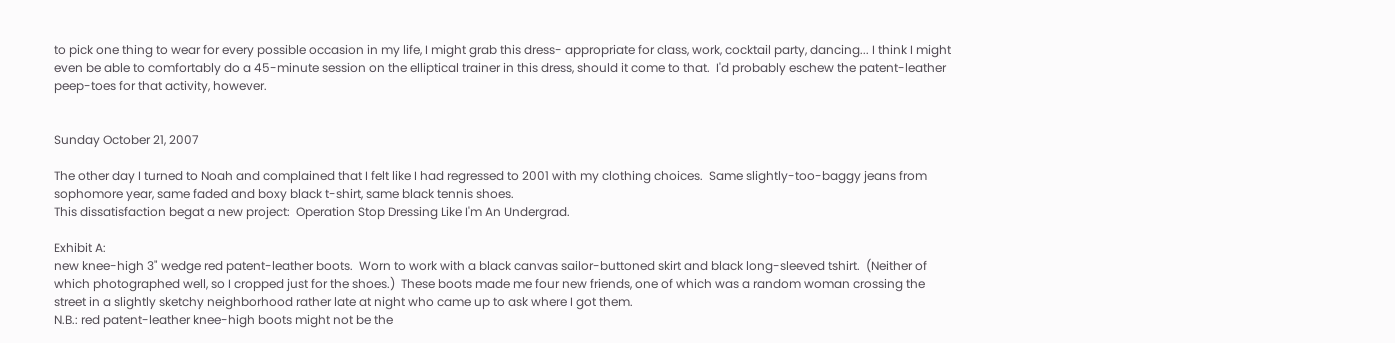to pick one thing to wear for every possible occasion in my life, I might grab this dress- appropriate for class, work, cocktail party, dancing... I think I might even be able to comfortably do a 45-minute session on the elliptical trainer in this dress, should it come to that.  I'd probably eschew the patent-leather peep-toes for that activity, however.


Sunday October 21, 2007

The other day I turned to Noah and complained that I felt like I had regressed to 2001 with my clothing choices.  Same slightly-too-baggy jeans from sophomore year, same faded and boxy black t-shirt, same black tennis shoes.
This dissatisfaction begat a new project:  Operation Stop Dressing Like I'm An Undergrad.

Exhibit A:
new knee-high 3" wedge red patent-leather boots.  Worn to work with a black canvas sailor-buttoned skirt and black long-sleeved tshirt.  (Neither of which photographed well, so I cropped just for the shoes.)  These boots made me four new friends, one of which was a random woman crossing the street in a slightly sketchy neighborhood rather late at night who came up to ask where I got them.
N.B.: red patent-leather knee-high boots might not be the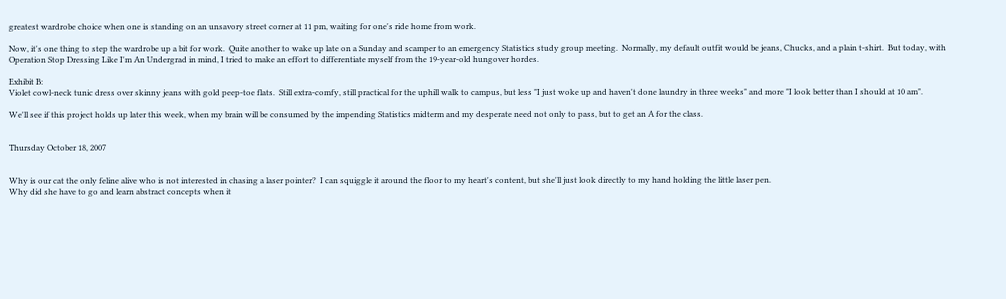greatest wardrobe choice when one is standing on an unsavory street corner at 11 pm, waiting for one's ride home from work.

Now, it's one thing to step the wardrobe up a bit for work.  Quite another to wake up late on a Sunday and scamper to an emergency Statistics study group meeting.  Normally, my default outfit would be jeans, Chucks, and a plain t-shirt.  But today, with
Operation Stop Dressing Like I'm An Undergrad in mind, I tried to make an effort to differentiate myself from the 19-year-old hungover hordes.

Exhibit B:
Violet cowl-neck tunic dress over skinny jeans with gold peep-toe flats.  Still extra-comfy, still practical for the uphill walk to campus, but less "I just woke up and haven't done laundry in three weeks" and more "I look better than I should at 10 am".

We'll see if this project holds up later this week, when my brain will be consumed by the impending Statistics midterm and my desperate need not only to pass, but to get an A for the class.


Thursday October 18, 2007


Why is our cat the only feline alive who is not interested in chasing a laser pointer?  I can squiggle it around the floor to my heart's content, but she'll just look directly to my hand holding the little laser pen.
Why did she have to go and learn abstract concepts when it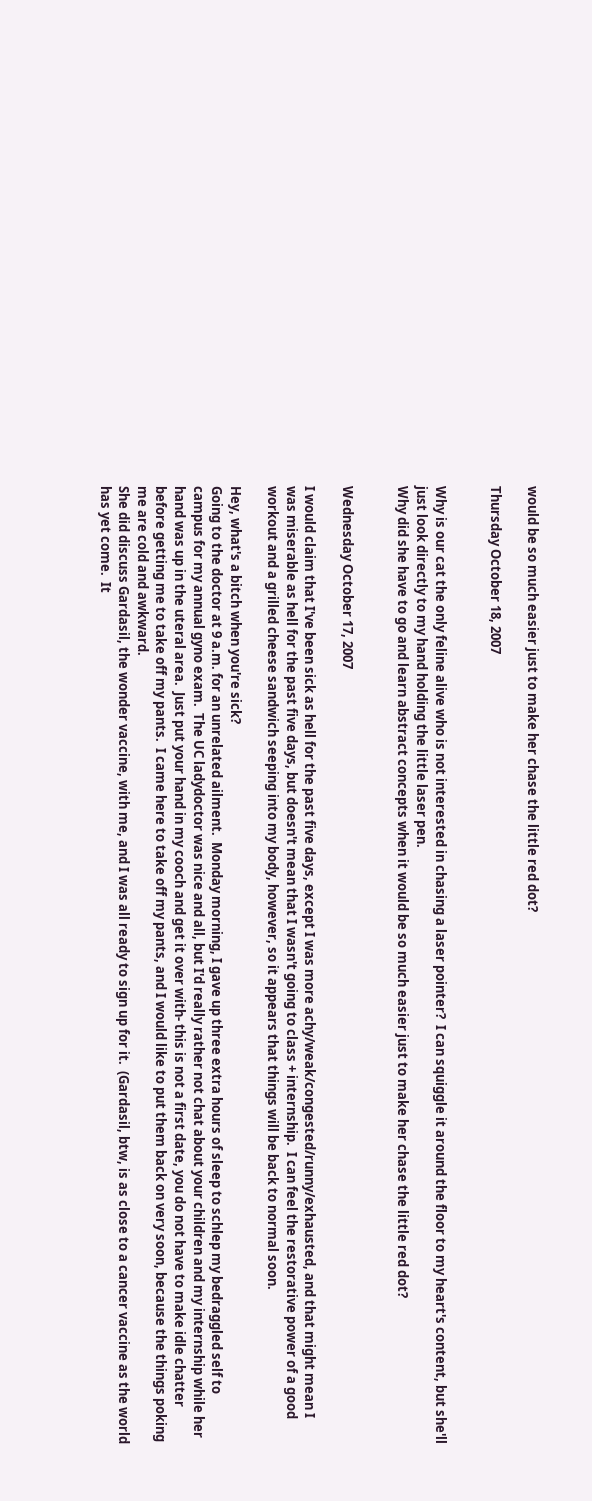would be so much easier just to make her chase the little red dot?

Thursday October 18, 2007


Why is our cat the only feline alive who is not interested in chasing a laser pointer?  I can squiggle it around the floor to my heart's content, but she'll just look directly to my hand holding the little laser pen.
Why did she have to go and learn abstract concepts when it would be so much easier just to make her chase the little red dot?


Wednesday October 17, 2007

I would claim that I've been sick as hell for the past five days, except I was more achy/weak/congested/runny/exhausted, and that might mean I was miserable as hell for the past five days, but doesn't mean that I wasn't going to class + internship.  I can feel the restorative power of a good workout and a grilled cheese sandwich seeping into my body, however, so it appears that things will be back to normal soon.

Hey, what's a bitch when you're sick?
Going to the doctor at 9 a.m. for an unrelated ailment.  Monday morning, I gave up three extra hours of sleep to schlep my bedraggled self to campus for my annual gyno exam.  The UC ladydoctor was nice and all, but I'd really rather not chat about your children and my internship while her hand was up in the uteral area.  Just put your hand in my cooch and get it over with- this is not a first date, you do not have to make idle chatter before getting me to take off my pants.  I came here to take off my pants, and I would like to put them back on very soon, because the things poking me are cold and awkward.
She did discuss Gardasil, the wonder vaccine, with me, and I was all ready to sign up for it.  (Gardasil, btw, is as close to a cancer vaccine as the world has yet come.  It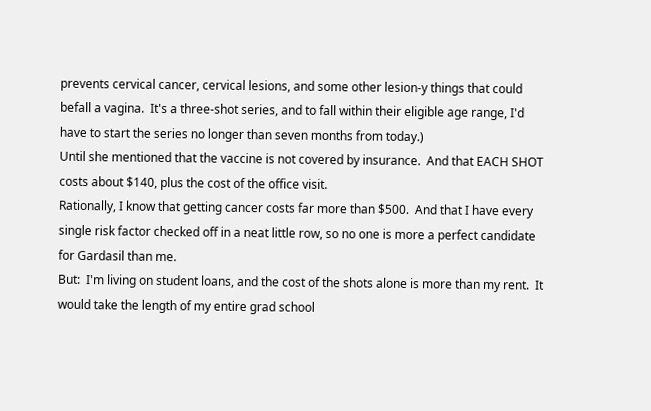prevents cervical cancer, cervical lesions, and some other lesion-y things that could befall a vagina.  It's a three-shot series, and to fall within their eligible age range, I'd have to start the series no longer than seven months from today.)
Until she mentioned that the vaccine is not covered by insurance.  And that EACH SHOT costs about $140, plus the cost of the office visit.
Rationally, I know that getting cancer costs far more than $500.  And that I have every single risk factor checked off in a neat little row, so no one is more a perfect candidate for Gardasil than me.
But:  I'm living on student loans, and the cost of the shots alone is more than my rent.  It would take the length of my entire grad school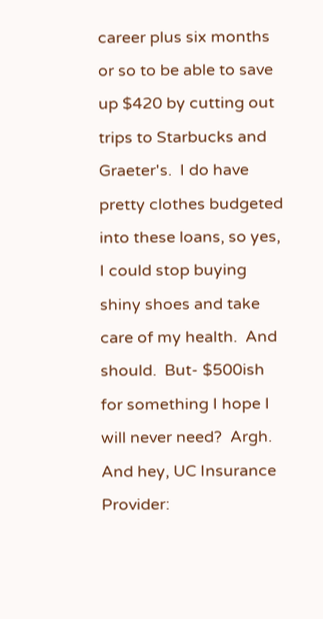career plus six months or so to be able to save up $420 by cutting out trips to Starbucks and Graeter's.  I do have pretty clothes budgeted into these loans, so yes, I could stop buying shiny shoes and take care of my health.  And should.  But- $500ish for something I hope I will never need?  Argh.
And hey, UC Insurance Provider: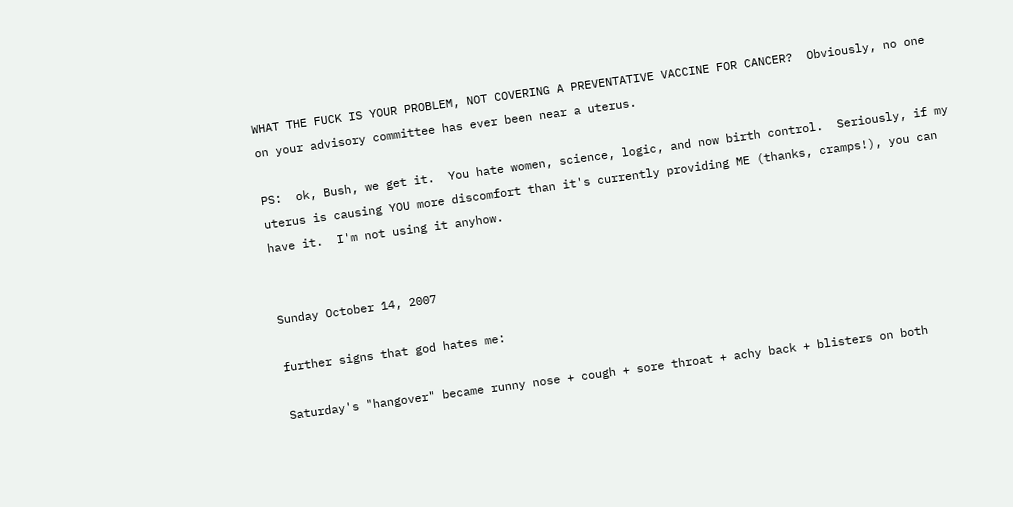WHAT THE FUCK IS YOUR PROBLEM, NOT COVERING A PREVENTATIVE VACCINE FOR CANCER?  Obviously, no one on your advisory committee has ever been near a uterus.

PS:  ok, Bush, we get it.  You hate women, science, logic, and now birth control.  Seriously, if my uterus is causing YOU more discomfort than it's currently providing ME (thanks, cramps!), you can have it.  I'm not using it anyhow.


Sunday October 14, 2007

further signs that god hates me:

Saturday's "hangover" became runny nose + cough + sore throat + achy back + blisters on both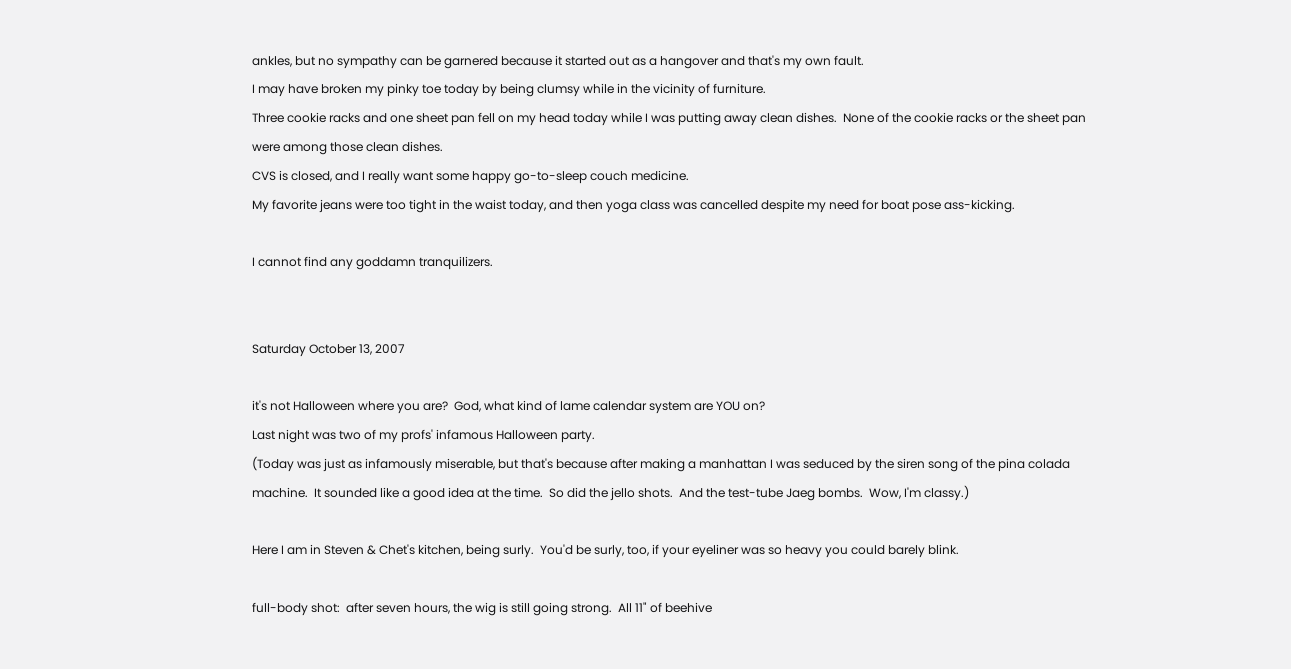ankles, but no sympathy can be garnered because it started out as a hangover and that's my own fault.
I may have broken my pinky toe today by being clumsy while in the vicinity of furniture.
Three cookie racks and one sheet pan fell on my head today while I was putting away clean dishes.  None of the cookie racks or the sheet pan were among those clean dishes.
CVS is closed, and I really want some happy go-to-sleep couch medicine.
My favorite jeans were too tight in the waist today, and then yoga class was cancelled despite my need for boat pose ass-kicking.

I cannot find any goddamn tranquilizers.


Saturday October 13, 2007

it's not Halloween where you are?  God, what kind of lame calendar system are YOU on?
Last night was two of my profs' infamous Halloween party.
(Today was just as infamously miserable, but that's because after making a manhattan I was seduced by the siren song of the pina colada machine.  It sounded like a good idea at the time.  So did the jello shots.  And the test-tube Jaeg bombs.  Wow, I'm classy.)

Here I am in Steven & Chet's kitchen, being surly.  You'd be surly, too, if your eyeliner was so heavy you could barely blink.

full-body shot:  after seven hours, the wig is still going strong.  All 11" of beehive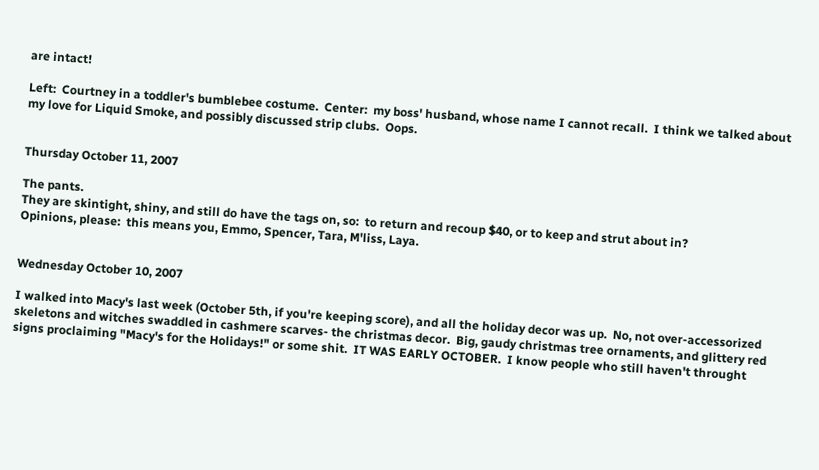are intact!

Left:  Courtney in a toddler's bumblebee costume.  Center:  my boss' husband, whose name I cannot recall.  I think we talked about my love for Liquid Smoke, and possibly discussed strip clubs.  Oops.


Thursday October 11, 2007

The pants.
They are skintight, shiny, and still do have the tags on, so:  to return and recoup $40, or to keep and strut about in?
Opinions, please:  this means you, Emmo, Spencer, Tara, M'liss, Laya.


Wednesday October 10, 2007

I walked into Macy's last week (October 5th, if you're keeping score), and all the holiday decor was up.  No, not over-accessorized skeletons and witches swaddled in cashmere scarves- the christmas decor.  Big, gaudy christmas tree ornaments, and glittery red signs proclaiming "Macy's for the Holidays!" or some shit.  IT WAS EARLY OCTOBER.  I know people who still haven't throught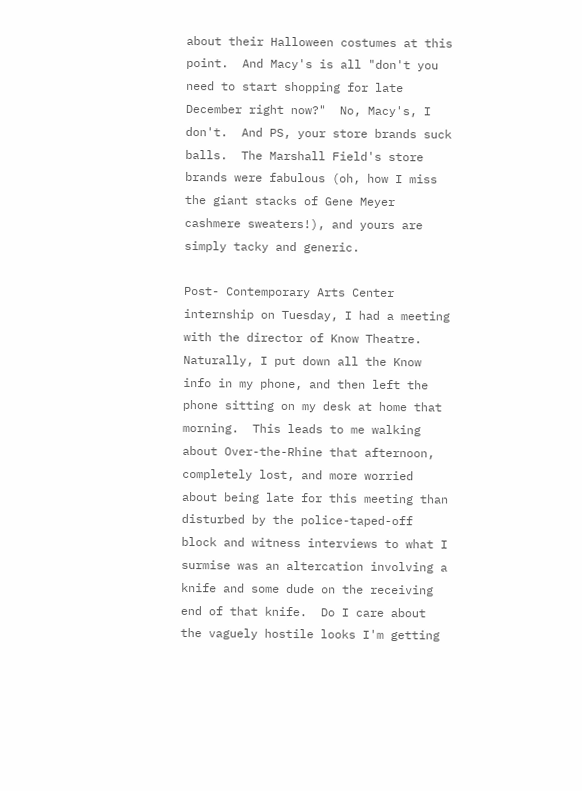about their Halloween costumes at this point.  And Macy's is all "don't you need to start shopping for late December right now?"  No, Macy's, I don't.  And PS, your store brands suck balls.  The Marshall Field's store brands were fabulous (oh, how I miss the giant stacks of Gene Meyer cashmere sweaters!), and yours are simply tacky and generic.

Post- Contemporary Arts Center internship on Tuesday, I had a meeting with the director of Know Theatre.  Naturally, I put down all the Know info in my phone, and then left the phone sitting on my desk at home that morning.  This leads to me walking about Over-the-Rhine that afternoon, completely lost, and more worried about being late for this meeting than disturbed by the police-taped-off block and witness interviews to what I surmise was an altercation involving a knife and some dude on the receiving end of that knife.  Do I care about the vaguely hostile looks I'm getting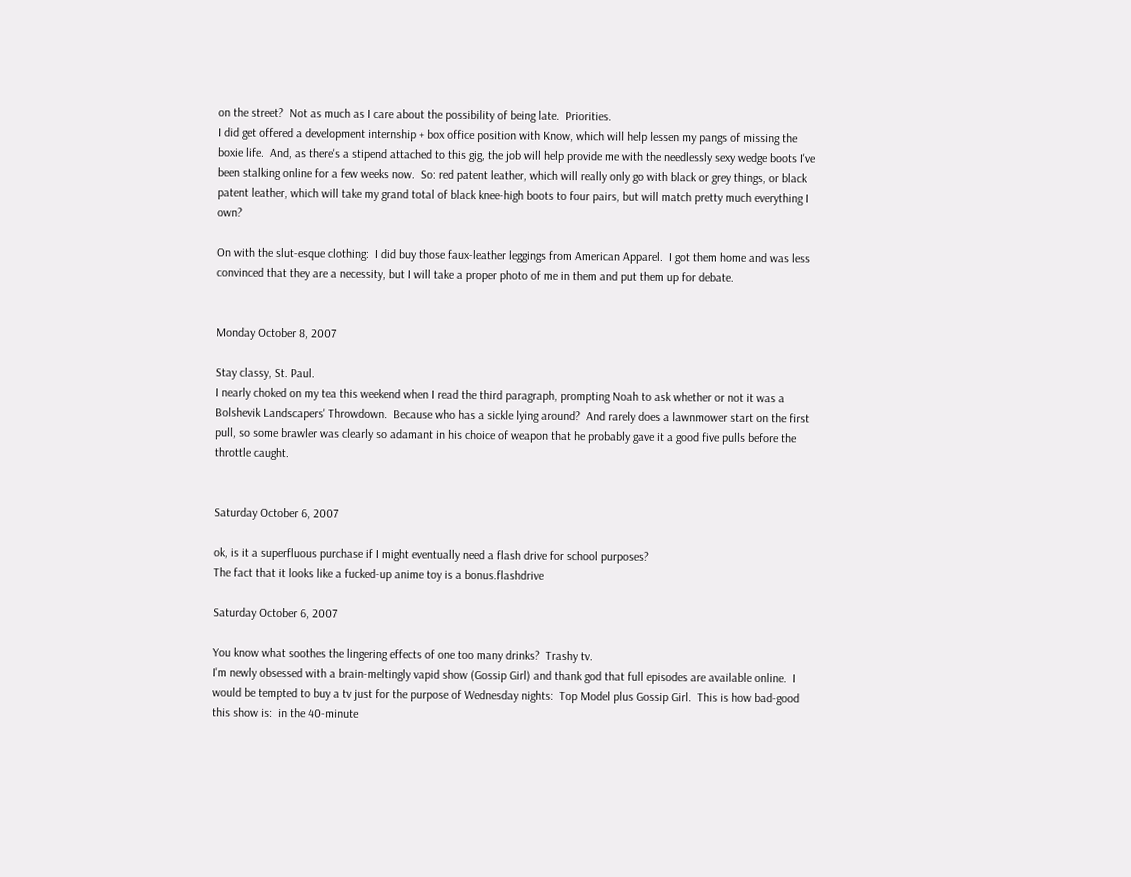on the street?  Not as much as I care about the possibility of being late.  Priorities.
I did get offered a development internship + box office position with Know, which will help lessen my pangs of missing the boxie life.  And, as there's a stipend attached to this gig, the job will help provide me with the needlessly sexy wedge boots I've been stalking online for a few weeks now.  So: red patent leather, which will really only go with black or grey things, or black patent leather, which will take my grand total of black knee-high boots to four pairs, but will match pretty much everything I own?

On with the slut-esque clothing:  I did buy those faux-leather leggings from American Apparel.  I got them home and was less convinced that they are a necessity, but I will take a proper photo of me in them and put them up for debate.


Monday October 8, 2007

Stay classy, St. Paul.
I nearly choked on my tea this weekend when I read the third paragraph, prompting Noah to ask whether or not it was a Bolshevik Landscapers' Throwdown.  Because who has a sickle lying around?  And rarely does a lawnmower start on the first pull, so some brawler was clearly so adamant in his choice of weapon that he probably gave it a good five pulls before the throttle caught.


Saturday October 6, 2007

ok, is it a superfluous purchase if I might eventually need a flash drive for school purposes?
The fact that it looks like a fucked-up anime toy is a bonus.flashdrive

Saturday October 6, 2007

You know what soothes the lingering effects of one too many drinks?  Trashy tv.
I'm newly obsessed with a brain-meltingly vapid show (Gossip Girl) and thank god that full episodes are available online.  I would be tempted to buy a tv just for the purpose of Wednesday nights:  Top Model plus Gossip Girl.  This is how bad-good this show is:  in the 40-minute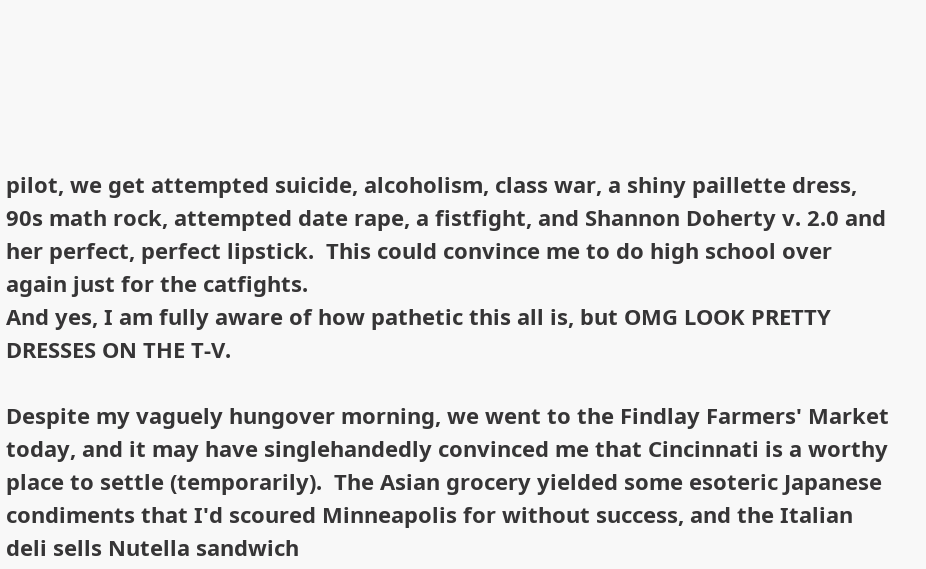pilot, we get attempted suicide, alcoholism, class war, a shiny paillette dress, 90s math rock, attempted date rape, a fistfight, and Shannon Doherty v. 2.0 and her perfect, perfect lipstick.  This could convince me to do high school over again just for the catfights.
And yes, I am fully aware of how pathetic this all is, but OMG LOOK PRETTY DRESSES ON THE T-V.

Despite my vaguely hungover morning, we went to the Findlay Farmers' Market today, and it may have singlehandedly convinced me that Cincinnati is a worthy place to settle (temporarily).  The Asian grocery yielded some esoteric Japanese condiments that I'd scoured Minneapolis for without success, and the Italian deli sells Nutella sandwich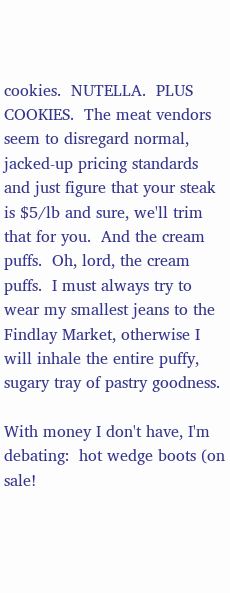cookies.  NUTELLA.  PLUS COOKIES.  The meat vendors seem to disregard normal, jacked-up pricing standards and just figure that your steak is $5/lb and sure, we'll trim that for you.  And the cream puffs.  Oh, lord, the cream puffs.  I must always try to wear my smallest jeans to the Findlay Market, otherwise I will inhale the entire puffy, sugary tray of pastry goodness.

With money I don't have, I'm debating:  hot wedge boots (on sale!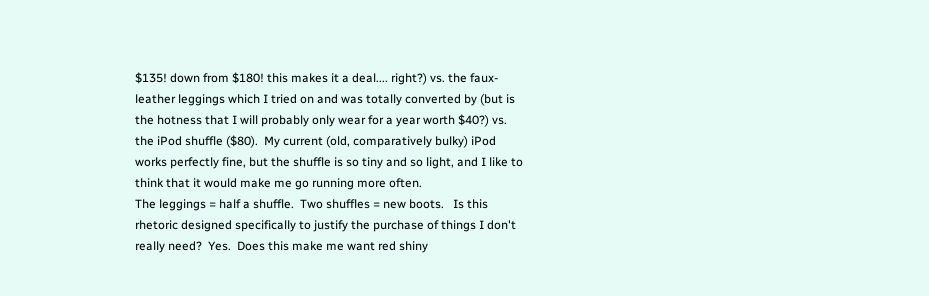$135! down from $180! this makes it a deal.... right?) vs. the faux-leather leggings which I tried on and was totally converted by (but is the hotness that I will probably only wear for a year worth $40?) vs. the iPod shuffle ($80).  My current (old, comparatively bulky) iPod works perfectly fine, but the shuffle is so tiny and so light, and I like to think that it would make me go running more often.
The leggings = half a shuffle.  Two shuffles = new boots.   Is this rhetoric designed specifically to justify the purchase of things I don't really need?  Yes.  Does this make me want red shiny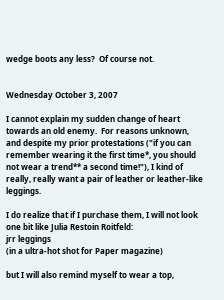wedge boots any less?  Of course not.


Wednesday October 3, 2007

I cannot explain my sudden change of heart towards an old enemy.  For reasons unknown, and despite my prior protestations ("if you can remember wearing it the first time*, you should not wear a trend** a second time!"), I kind of really, really want a pair of leather or leather-like leggings.

I do realize that if I purchase them, I will not look one bit like Julia Restoin Roitfeld:
jrr leggings
(in a ultra-hot shot for Paper magazine)

but I will also remind myself to wear a top,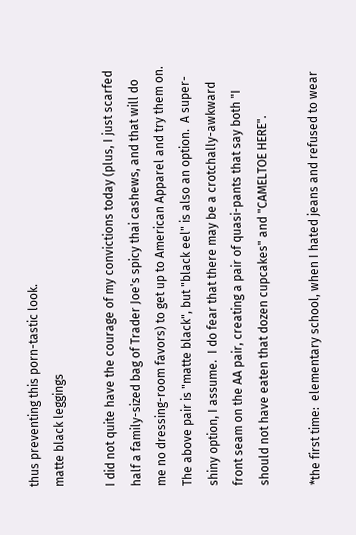thus preventing this porn-tastic look.
matte black leggings

I did not quite have the courage of my convictions today (plus, I just scarfed half a family-sized bag of Trader Joe's spicy thai cashews, and that will do me no dressing-room favors) to get up to American Apparel and try them on.
The above pair is "matte black", but "black eel" is also an option.  A super-shiny option, I assume.  I do fear that there may be a crotchally-awkward front seam on the AA pair, creating a pair of quasi-pants that say both "I should not have eaten that dozen cupcakes" and "CAMELTOE HERE".

*the first time:  elementary school, when I hated jeans and refused to wear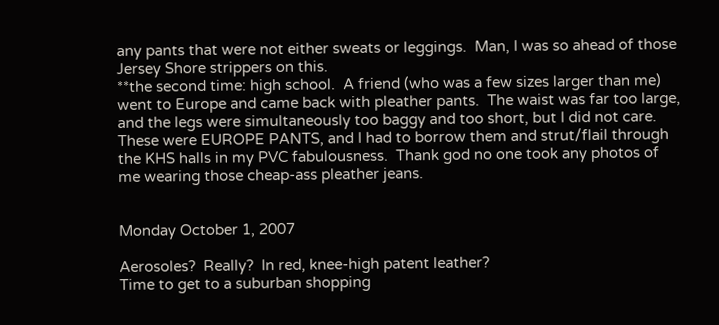any pants that were not either sweats or leggings.  Man, I was so ahead of those Jersey Shore strippers on this.
**the second time: high school.  A friend (who was a few sizes larger than me) went to Europe and came back with pleather pants.  The waist was far too large, and the legs were simultaneously too baggy and too short, but I did not care.  These were EUROPE PANTS, and I had to borrow them and strut/flail through the KHS halls in my PVC fabulousness.  Thank god no one took any photos of me wearing those cheap-ass pleather jeans.


Monday October 1, 2007

Aerosoles?  Really?  In red, knee-high patent leather?
Time to get to a suburban shopping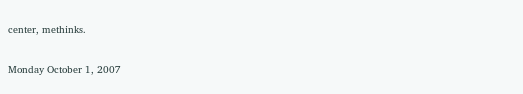center, methinks.

Monday October 1, 2007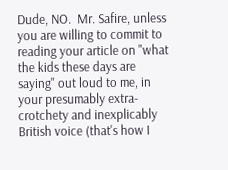Dude, NO.  Mr. Safire, unless you are willing to commit to reading your article on "what the kids these days are saying" out loud to me, in your presumably extra-crotchety and inexplicably British voice (that's how I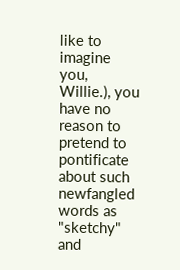like to imagine you, Willie.), you have no reason to pretend to pontificate about such newfangled words as "sketchy" and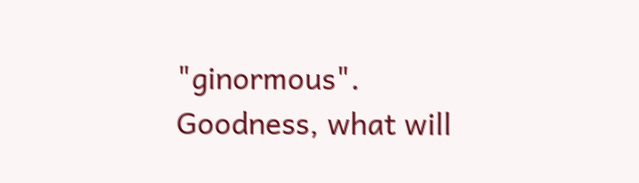"ginormous".  Goodness, what will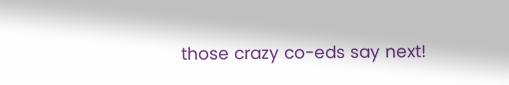those crazy co-eds say next!